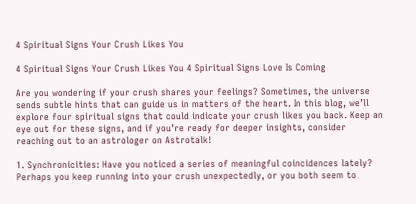4 Spiritual Signs Your Crush Likes You

4 Spiritual Signs Your Crush Likes You 4 Spiritual Signs Love Is Coming

Are you wondering if your crush shares your feelings? Sometimes, the universe sends subtle hints that can guide us in matters of the heart. In this blog, we’ll explore four spiritual signs that could indicate your crush likes you back. Keep an eye out for these signs, and if you’re ready for deeper insights, consider reaching out to an astrologer on Astrotalk!

1. Synchronicities: Have you noticed a series of meaningful coincidences lately? Perhaps you keep running into your crush unexpectedly, or you both seem to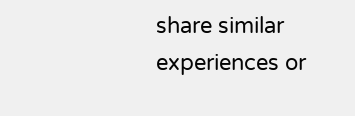share similar experiences or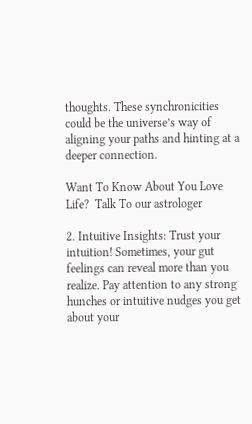thoughts. These synchronicities could be the universe’s way of aligning your paths and hinting at a deeper connection.

Want To Know About You Love Life?  Talk To our astrologer

2. Intuitive Insights: Trust your intuition! Sometimes, your gut feelings can reveal more than you realize. Pay attention to any strong hunches or intuitive nudges you get about your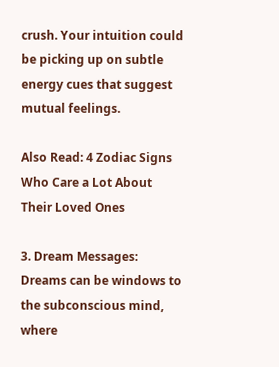crush. Your intuition could be picking up on subtle energy cues that suggest mutual feelings.

Also Read: 4 Zodiac Signs Who Care a Lot About Their Loved Ones

3. Dream Messages: Dreams can be windows to the subconscious mind, where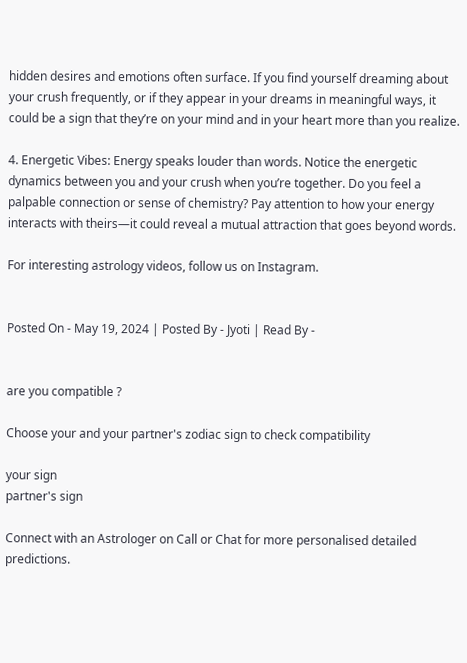hidden desires and emotions often surface. If you find yourself dreaming about your crush frequently, or if they appear in your dreams in meaningful ways, it could be a sign that they’re on your mind and in your heart more than you realize.

4. Energetic Vibes: Energy speaks louder than words. Notice the energetic dynamics between you and your crush when you’re together. Do you feel a palpable connection or sense of chemistry? Pay attention to how your energy interacts with theirs—it could reveal a mutual attraction that goes beyond words.

For interesting astrology videos, follow us on Instagram.


Posted On - May 19, 2024 | Posted By - Jyoti | Read By -


are you compatible ?

Choose your and your partner's zodiac sign to check compatibility

your sign
partner's sign

Connect with an Astrologer on Call or Chat for more personalised detailed predictions.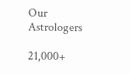Our Astrologers

21,000+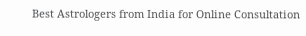Best Astrologers from India for Online Consultation